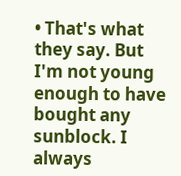• That's what they say. But I'm not young enough to have bought any sunblock. I always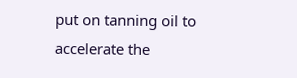put on tanning oil to accelerate the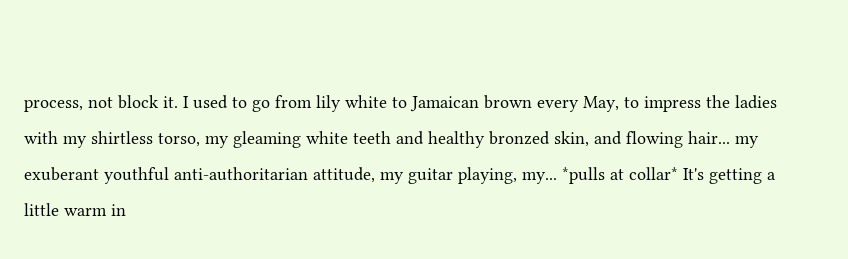process, not block it. I used to go from lily white to Jamaican brown every May, to impress the ladies with my shirtless torso, my gleaming white teeth and healthy bronzed skin, and flowing hair... my exuberant youthful anti-authoritarian attitude, my guitar playing, my... *pulls at collar* It's getting a little warm in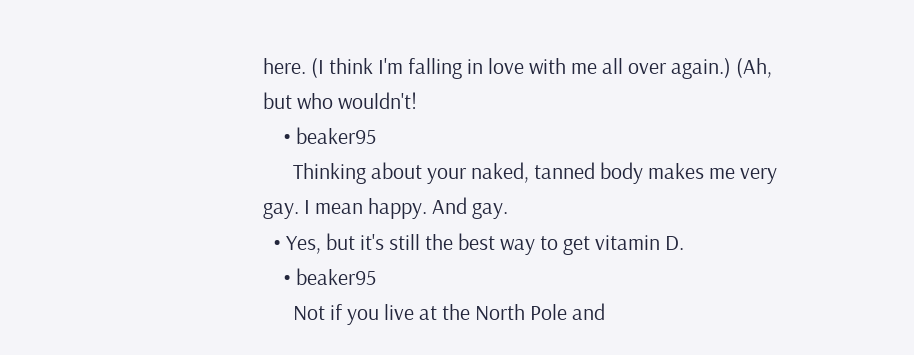here. (I think I'm falling in love with me all over again.) (Ah, but who wouldn't!
    • beaker95
      Thinking about your naked, tanned body makes me very gay. I mean happy. And gay.
  • Yes, but it's still the best way to get vitamin D.
    • beaker95
      Not if you live at the North Pole and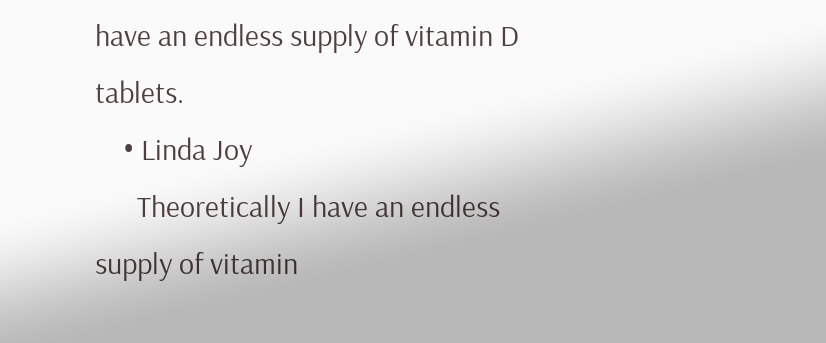have an endless supply of vitamin D tablets.
    • Linda Joy
      Theoretically I have an endless supply of vitamin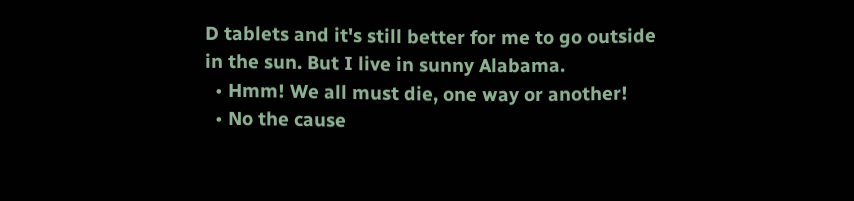D tablets and it's still better for me to go outside in the sun. But I live in sunny Alabama.
  • Hmm! We all must die, one way or another!
  • No the cause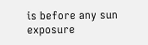is before any sun exposure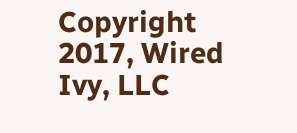Copyright 2017, Wired Ivy, LLC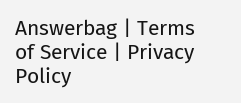Answerbag | Terms of Service | Privacy Policy